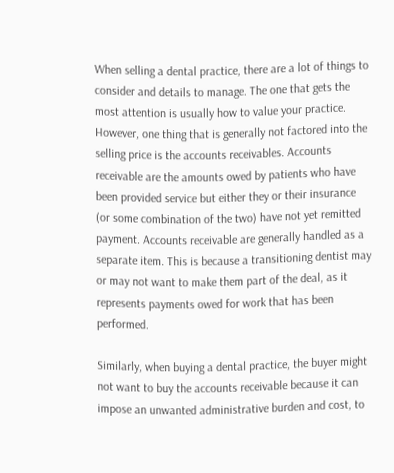When selling a dental practice, there are a lot of things to consider and details to manage. The one that gets the most attention is usually how to value your practice. However, one thing that is generally not factored into the selling price is the accounts receivables. Accounts receivable are the amounts owed by patients who have been provided service but either they or their insurance (or some combination of the two) have not yet remitted payment. Accounts receivable are generally handled as a separate item. This is because a transitioning dentist may or may not want to make them part of the deal, as it represents payments owed for work that has been performed.

Similarly, when buying a dental practice, the buyer might not want to buy the accounts receivable because it can impose an unwanted administrative burden and cost, to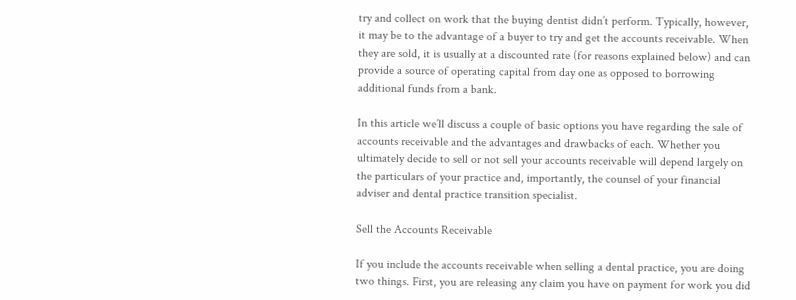try and collect on work that the buying dentist didn’t perform. Typically, however, it may be to the advantage of a buyer to try and get the accounts receivable. When they are sold, it is usually at a discounted rate (for reasons explained below) and can provide a source of operating capital from day one as opposed to borrowing additional funds from a bank.

In this article we’ll discuss a couple of basic options you have regarding the sale of accounts receivable and the advantages and drawbacks of each. Whether you ultimately decide to sell or not sell your accounts receivable will depend largely on the particulars of your practice and, importantly, the counsel of your financial adviser and dental practice transition specialist.

Sell the Accounts Receivable

If you include the accounts receivable when selling a dental practice, you are doing two things. First, you are releasing any claim you have on payment for work you did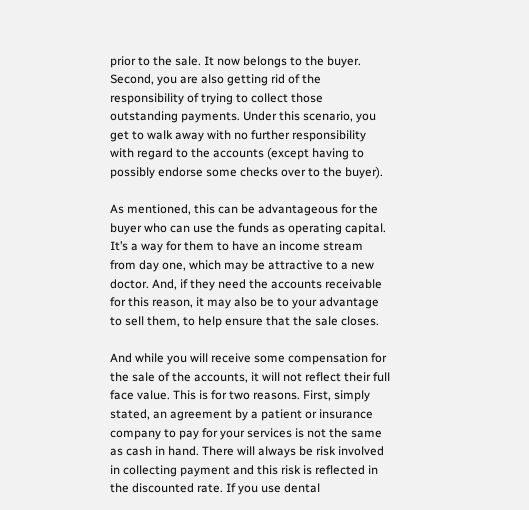prior to the sale. It now belongs to the buyer. Second, you are also getting rid of the responsibility of trying to collect those outstanding payments. Under this scenario, you get to walk away with no further responsibility with regard to the accounts (except having to possibly endorse some checks over to the buyer).

As mentioned, this can be advantageous for the buyer who can use the funds as operating capital. It’s a way for them to have an income stream from day one, which may be attractive to a new doctor. And, if they need the accounts receivable for this reason, it may also be to your advantage to sell them, to help ensure that the sale closes.

And while you will receive some compensation for the sale of the accounts, it will not reflect their full face value. This is for two reasons. First, simply stated, an agreement by a patient or insurance company to pay for your services is not the same as cash in hand. There will always be risk involved in collecting payment and this risk is reflected in the discounted rate. If you use dental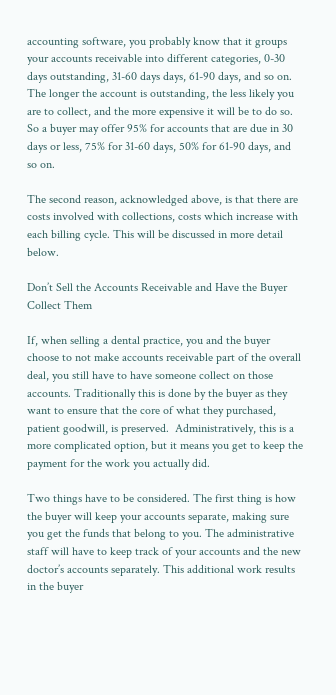accounting software, you probably know that it groups your accounts receivable into different categories, 0-30 days outstanding, 31-60 days days, 61-90 days, and so on. The longer the account is outstanding, the less likely you are to collect, and the more expensive it will be to do so. So a buyer may offer 95% for accounts that are due in 30 days or less, 75% for 31-60 days, 50% for 61-90 days, and so on.

The second reason, acknowledged above, is that there are costs involved with collections, costs which increase with each billing cycle. This will be discussed in more detail below.

Don’t Sell the Accounts Receivable and Have the Buyer Collect Them

If, when selling a dental practice, you and the buyer choose to not make accounts receivable part of the overall deal, you still have to have someone collect on those accounts. Traditionally this is done by the buyer as they want to ensure that the core of what they purchased, patient goodwill, is preserved.  Administratively, this is a more complicated option, but it means you get to keep the payment for the work you actually did.

Two things have to be considered. The first thing is how the buyer will keep your accounts separate, making sure you get the funds that belong to you. The administrative staff will have to keep track of your accounts and the new doctor’s accounts separately. This additional work results in the buyer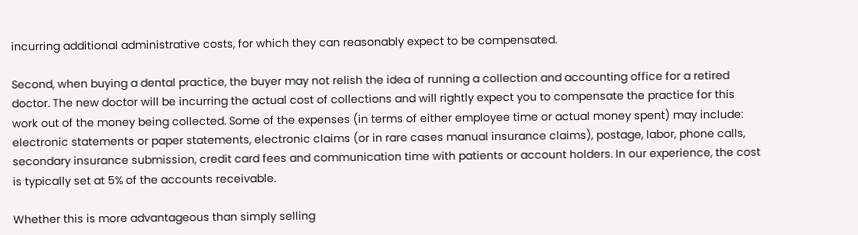incurring additional administrative costs, for which they can reasonably expect to be compensated.

Second, when buying a dental practice, the buyer may not relish the idea of running a collection and accounting office for a retired doctor. The new doctor will be incurring the actual cost of collections and will rightly expect you to compensate the practice for this work out of the money being collected. Some of the expenses (in terms of either employee time or actual money spent) may include: electronic statements or paper statements, electronic claims (or in rare cases manual insurance claims), postage, labor, phone calls, secondary insurance submission, credit card fees and communication time with patients or account holders. In our experience, the cost is typically set at 5% of the accounts receivable.

Whether this is more advantageous than simply selling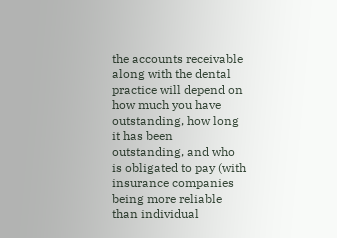the accounts receivable along with the dental practice will depend on how much you have outstanding, how long it has been outstanding, and who is obligated to pay (with insurance companies being more reliable than individual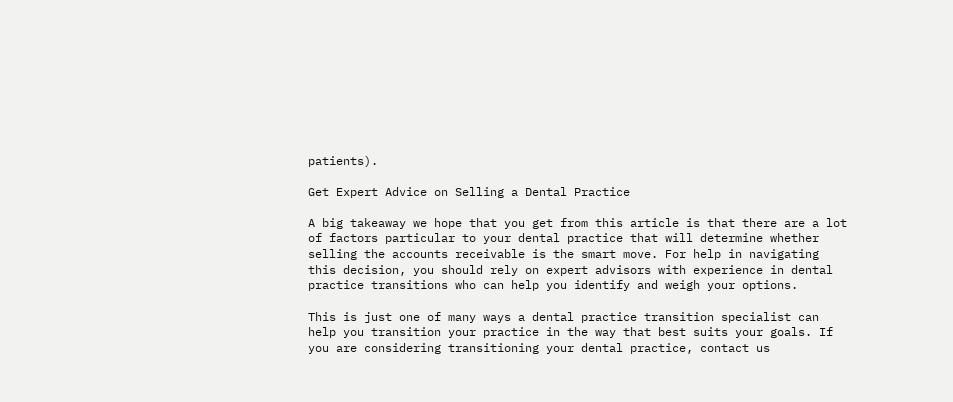patients).

Get Expert Advice on Selling a Dental Practice

A big takeaway we hope that you get from this article is that there are a lot of factors particular to your dental practice that will determine whether selling the accounts receivable is the smart move. For help in navigating this decision, you should rely on expert advisors with experience in dental practice transitions who can help you identify and weigh your options.

This is just one of many ways a dental practice transition specialist can help you transition your practice in the way that best suits your goals. If you are considering transitioning your dental practice, contact us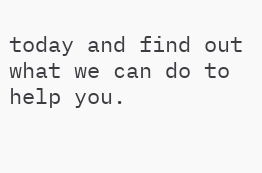today and find out what we can do to help you.